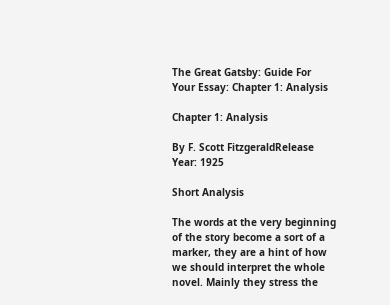The Great Gatsby: Guide For Your Essay: Chapter 1: Analysis

Chapter 1: Analysis

By F. Scott FitzgeraldRelease Year: 1925

Short Analysis

The words at the very beginning of the story become a sort of a marker, they are a hint of how we should interpret the whole novel. Mainly they stress the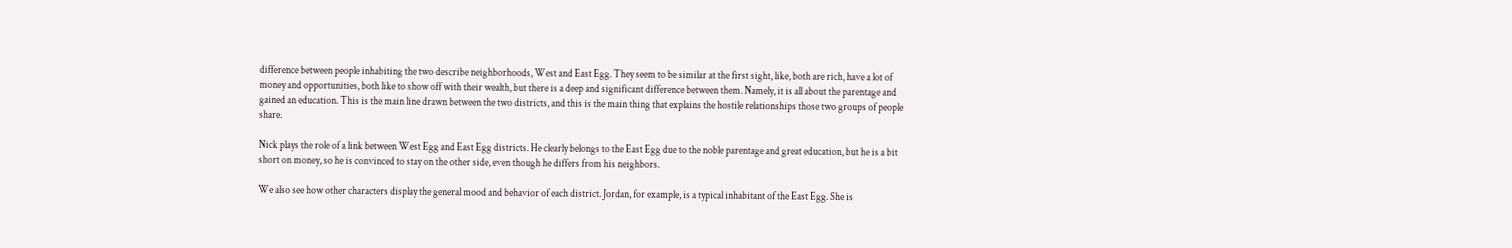difference between people inhabiting the two describe neighborhoods, West and East Egg. They seem to be similar at the first sight, like, both are rich, have a lot of money and opportunities, both like to show off with their wealth, but there is a deep and significant difference between them. Namely, it is all about the parentage and gained an education. This is the main line drawn between the two districts, and this is the main thing that explains the hostile relationships those two groups of people share.

Nick plays the role of a link between West Egg and East Egg districts. He clearly belongs to the East Egg due to the noble parentage and great education, but he is a bit short on money, so he is convinced to stay on the other side, even though he differs from his neighbors.

We also see how other characters display the general mood and behavior of each district. Jordan, for example, is a typical inhabitant of the East Egg. She is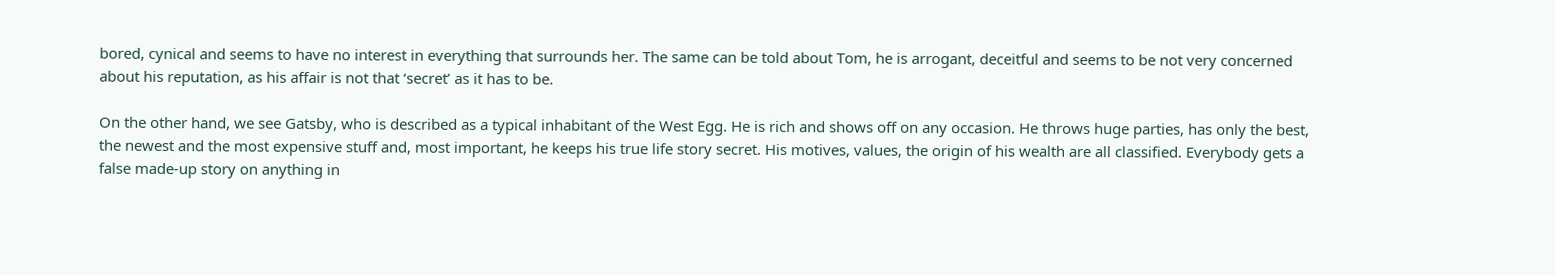bored, cynical and seems to have no interest in everything that surrounds her. The same can be told about Tom, he is arrogant, deceitful and seems to be not very concerned about his reputation, as his affair is not that ‘secret’ as it has to be.

On the other hand, we see Gatsby, who is described as a typical inhabitant of the West Egg. He is rich and shows off on any occasion. He throws huge parties, has only the best, the newest and the most expensive stuff and, most important, he keeps his true life story secret. His motives, values, the origin of his wealth are all classified. Everybody gets a false made-up story on anything in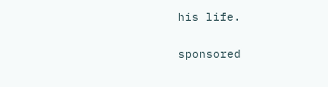his life.

sponsored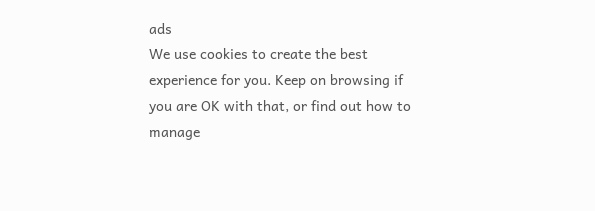ads
We use cookies to create the best experience for you. Keep on browsing if you are OK with that, or find out how to manage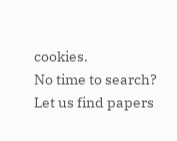cookies.
No time to search? Let us find papers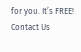for you. It’s FREE!
Contact Us